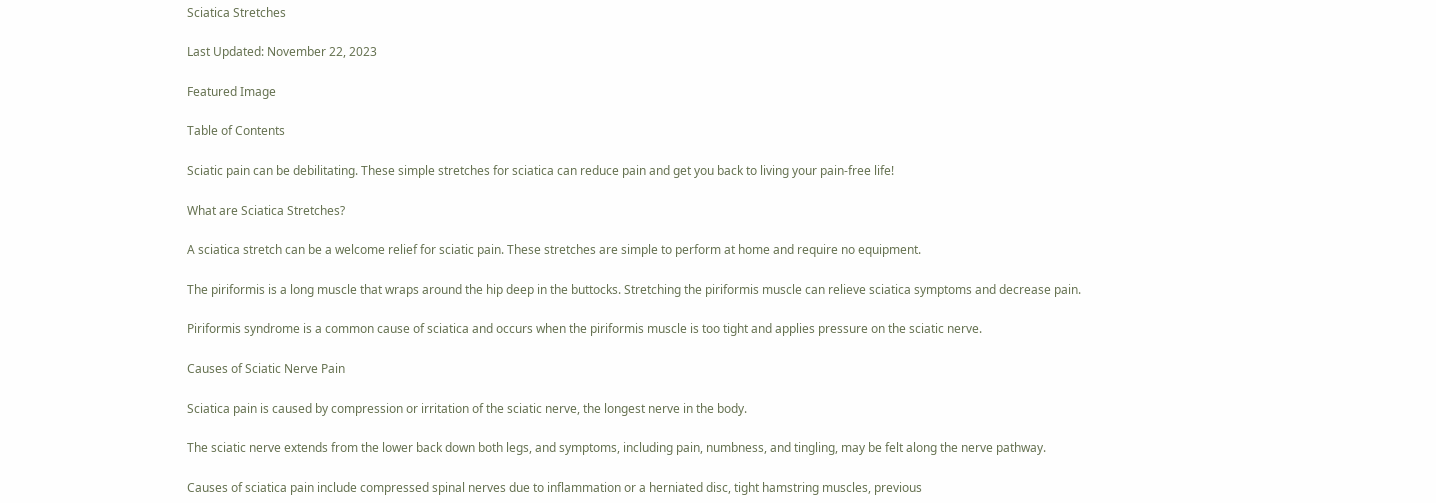Sciatica Stretches

Last Updated: November 22, 2023

Featured Image

Table of Contents

Sciatic pain can be debilitating. These simple stretches for sciatica can reduce pain and get you back to living your pain-free life!

What are Sciatica Stretches?

A sciatica stretch can be a welcome relief for sciatic pain. These stretches are simple to perform at home and require no equipment.

The piriformis is a long muscle that wraps around the hip deep in the buttocks. Stretching the piriformis muscle can relieve sciatica symptoms and decrease pain.

Piriformis syndrome is a common cause of sciatica and occurs when the piriformis muscle is too tight and applies pressure on the sciatic nerve.

Causes of Sciatic Nerve Pain

Sciatica pain is caused by compression or irritation of the sciatic nerve, the longest nerve in the body.

The sciatic nerve extends from the lower back down both legs, and symptoms, including pain, numbness, and tingling, may be felt along the nerve pathway.

Causes of sciatica pain include compressed spinal nerves due to inflammation or a herniated disc, tight hamstring muscles, previous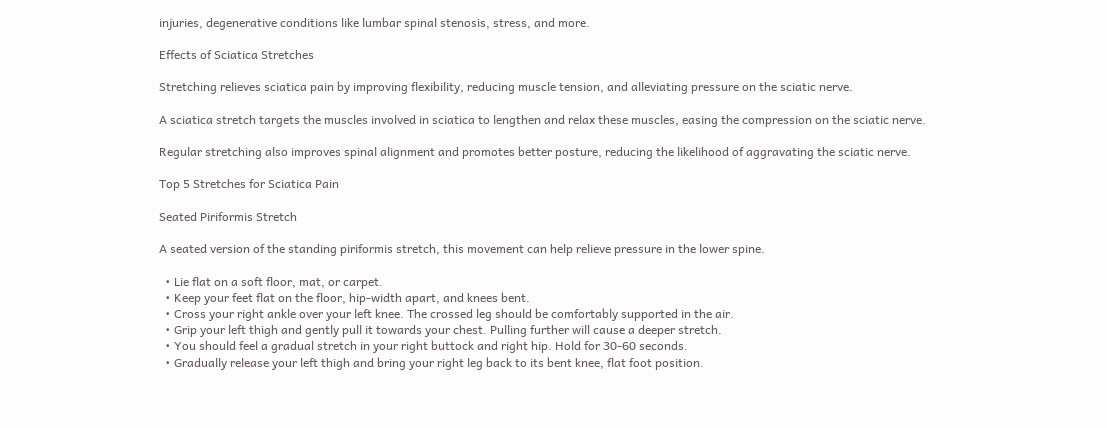injuries, degenerative conditions like lumbar spinal stenosis, stress, and more.

Effects of Sciatica Stretches

Stretching relieves sciatica pain by improving flexibility, reducing muscle tension, and alleviating pressure on the sciatic nerve.

A sciatica stretch targets the muscles involved in sciatica to lengthen and relax these muscles, easing the compression on the sciatic nerve.

Regular stretching also improves spinal alignment and promotes better posture, reducing the likelihood of aggravating the sciatic nerve.

Top 5 Stretches for Sciatica Pain

Seated Piriformis Stretch

A seated version of the standing piriformis stretch, this movement can help relieve pressure in the lower spine.

  • Lie flat on a soft floor, mat, or carpet.
  • Keep your feet flat on the floor, hip-width apart, and knees bent.
  • Cross your right ankle over your left knee. The crossed leg should be comfortably supported in the air.
  • Grip your left thigh and gently pull it towards your chest. Pulling further will cause a deeper stretch.
  • You should feel a gradual stretch in your right buttock and right hip. Hold for 30-60 seconds.
  • Gradually release your left thigh and bring your right leg back to its bent knee, flat foot position.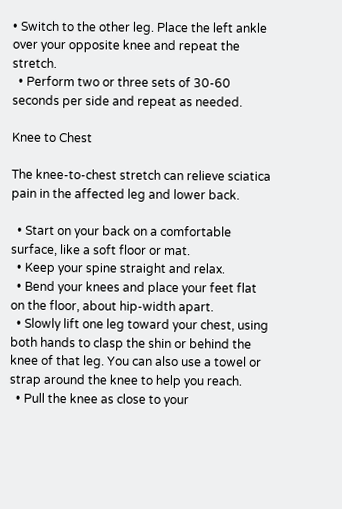• Switch to the other leg. Place the left ankle over your opposite knee and repeat the stretch.
  • Perform two or three sets of 30-60 seconds per side and repeat as needed.

Knee to Chest

The knee-to-chest stretch can relieve sciatica pain in the affected leg and lower back.

  • Start on your back on a comfortable surface, like a soft floor or mat.
  • Keep your spine straight and relax.
  • Bend your knees and place your feet flat on the floor, about hip-width apart.
  • Slowly lift one leg toward your chest, using both hands to clasp the shin or behind the knee of that leg. You can also use a towel or strap around the knee to help you reach.
  • Pull the knee as close to your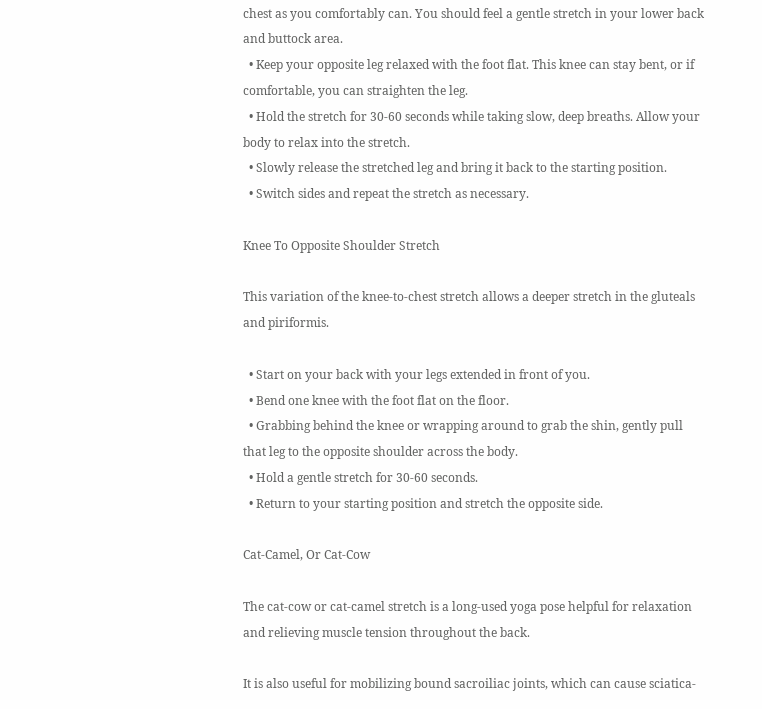chest as you comfortably can. You should feel a gentle stretch in your lower back and buttock area.
  • Keep your opposite leg relaxed with the foot flat. This knee can stay bent, or if comfortable, you can straighten the leg.
  • Hold the stretch for 30-60 seconds while taking slow, deep breaths. Allow your body to relax into the stretch.
  • Slowly release the stretched leg and bring it back to the starting position.
  • Switch sides and repeat the stretch as necessary.

Knee To Opposite Shoulder Stretch

This variation of the knee-to-chest stretch allows a deeper stretch in the gluteals and piriformis.

  • Start on your back with your legs extended in front of you.
  • Bend one knee with the foot flat on the floor.
  • Grabbing behind the knee or wrapping around to grab the shin, gently pull that leg to the opposite shoulder across the body.
  • Hold a gentle stretch for 30-60 seconds.
  • Return to your starting position and stretch the opposite side.

Cat-Camel, Or Cat-Cow

The cat-cow or cat-camel stretch is a long-used yoga pose helpful for relaxation and relieving muscle tension throughout the back.

It is also useful for mobilizing bound sacroiliac joints, which can cause sciatica-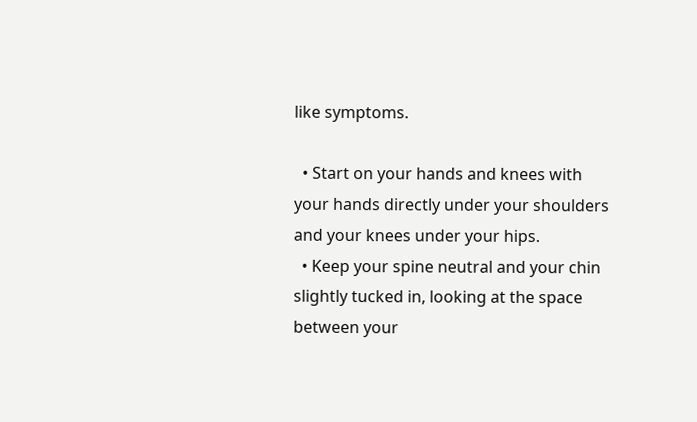like symptoms.

  • Start on your hands and knees with your hands directly under your shoulders and your knees under your hips.
  • Keep your spine neutral and your chin slightly tucked in, looking at the space between your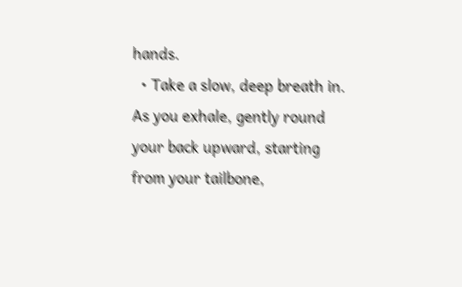hands.
  • Take a slow, deep breath in. As you exhale, gently round your back upward, starting from your tailbone,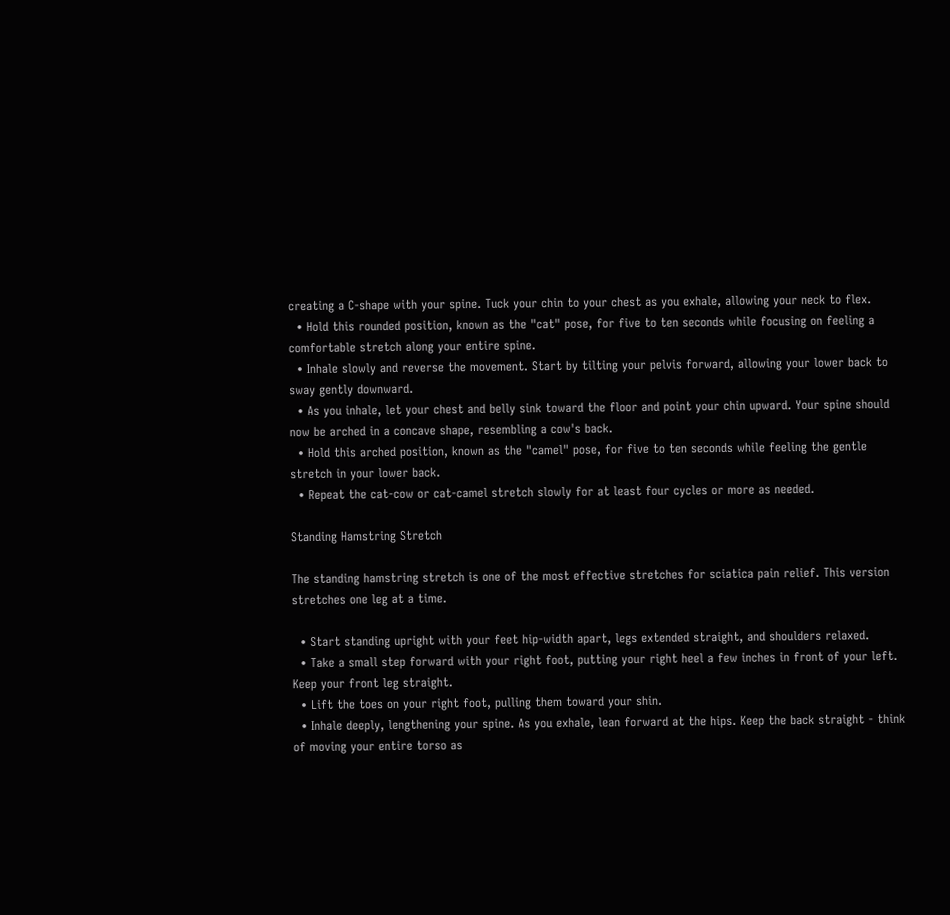creating a C-shape with your spine. Tuck your chin to your chest as you exhale, allowing your neck to flex.
  • Hold this rounded position, known as the "cat" pose, for five to ten seconds while focusing on feeling a comfortable stretch along your entire spine.
  • Inhale slowly and reverse the movement. Start by tilting your pelvis forward, allowing your lower back to sway gently downward.
  • As you inhale, let your chest and belly sink toward the floor and point your chin upward. Your spine should now be arched in a concave shape, resembling a cow's back.
  • Hold this arched position, known as the "camel" pose, for five to ten seconds while feeling the gentle stretch in your lower back.
  • Repeat the cat-cow or cat-camel stretch slowly for at least four cycles or more as needed.

Standing Hamstring Stretch

The standing hamstring stretch is one of the most effective stretches for sciatica pain relief. This version stretches one leg at a time.

  • Start standing upright with your feet hip-width apart, legs extended straight, and shoulders relaxed.
  • Take a small step forward with your right foot, putting your right heel a few inches in front of your left. Keep your front leg straight.
  • Lift the toes on your right foot, pulling them toward your shin.
  • Inhale deeply, lengthening your spine. As you exhale, lean forward at the hips. Keep the back straight - think of moving your entire torso as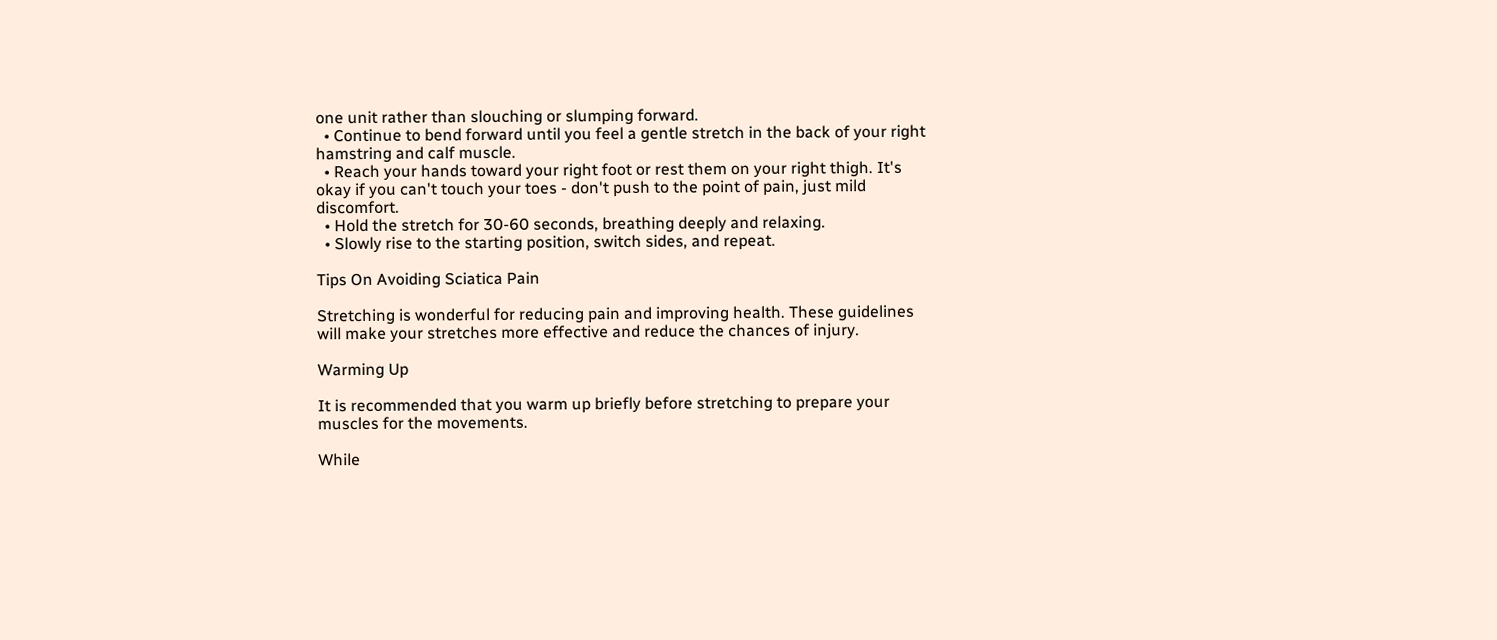one unit rather than slouching or slumping forward.
  • Continue to bend forward until you feel a gentle stretch in the back of your right hamstring and calf muscle.
  • Reach your hands toward your right foot or rest them on your right thigh. It's okay if you can't touch your toes - don't push to the point of pain, just mild discomfort.
  • Hold the stretch for 30-60 seconds, breathing deeply and relaxing.
  • Slowly rise to the starting position, switch sides, and repeat.

Tips On Avoiding Sciatica Pain

Stretching is wonderful for reducing pain and improving health. These guidelines will make your stretches more effective and reduce the chances of injury.

Warming Up

It is recommended that you warm up briefly before stretching to prepare your muscles for the movements.

While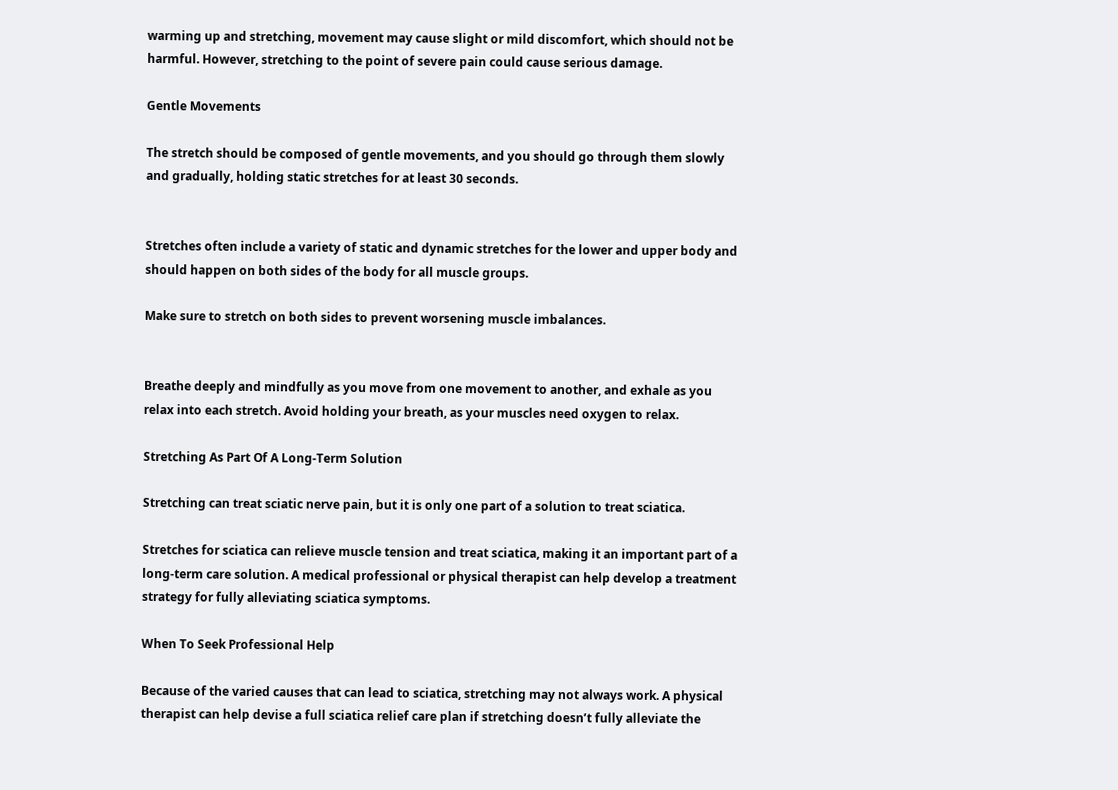warming up and stretching, movement may cause slight or mild discomfort, which should not be harmful. However, stretching to the point of severe pain could cause serious damage.

Gentle Movements

The stretch should be composed of gentle movements, and you should go through them slowly and gradually, holding static stretches for at least 30 seconds.


Stretches often include a variety of static and dynamic stretches for the lower and upper body and should happen on both sides of the body for all muscle groups.

Make sure to stretch on both sides to prevent worsening muscle imbalances.


Breathe deeply and mindfully as you move from one movement to another, and exhale as you relax into each stretch. Avoid holding your breath, as your muscles need oxygen to relax.

Stretching As Part Of A Long-Term Solution

Stretching can treat sciatic nerve pain, but it is only one part of a solution to treat sciatica.

Stretches for sciatica can relieve muscle tension and treat sciatica, making it an important part of a long-term care solution. A medical professional or physical therapist can help develop a treatment strategy for fully alleviating sciatica symptoms.

When To Seek Professional Help

Because of the varied causes that can lead to sciatica, stretching may not always work. A physical therapist can help devise a full sciatica relief care plan if stretching doesn’t fully alleviate the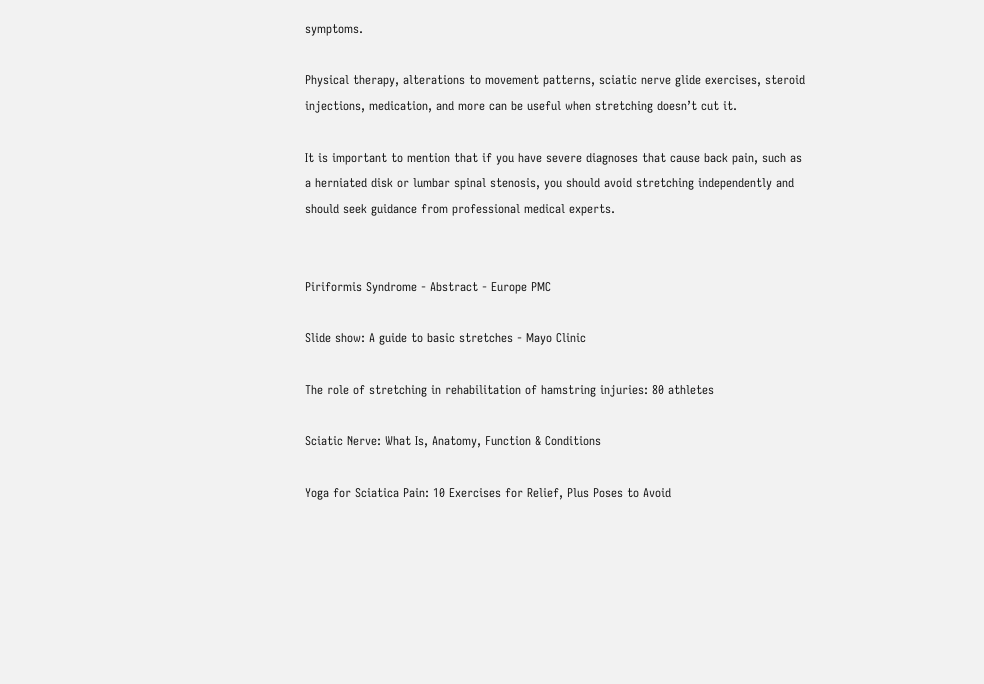symptoms.

Physical therapy, alterations to movement patterns, sciatic nerve glide exercises, steroid injections, medication, and more can be useful when stretching doesn’t cut it.

It is important to mention that if you have severe diagnoses that cause back pain, such as a herniated disk or lumbar spinal stenosis, you should avoid stretching independently and should seek guidance from professional medical experts.


Piriformis Syndrome - Abstract - Europe PMC

Slide show: A guide to basic stretches - Mayo Clinic

The role of stretching in rehabilitation of hamstring injuries: 80 athletes

Sciatic Nerve: What Is, Anatomy, Function & Conditions

Yoga for Sciatica Pain: 10 Exercises for Relief, Plus Poses to Avoid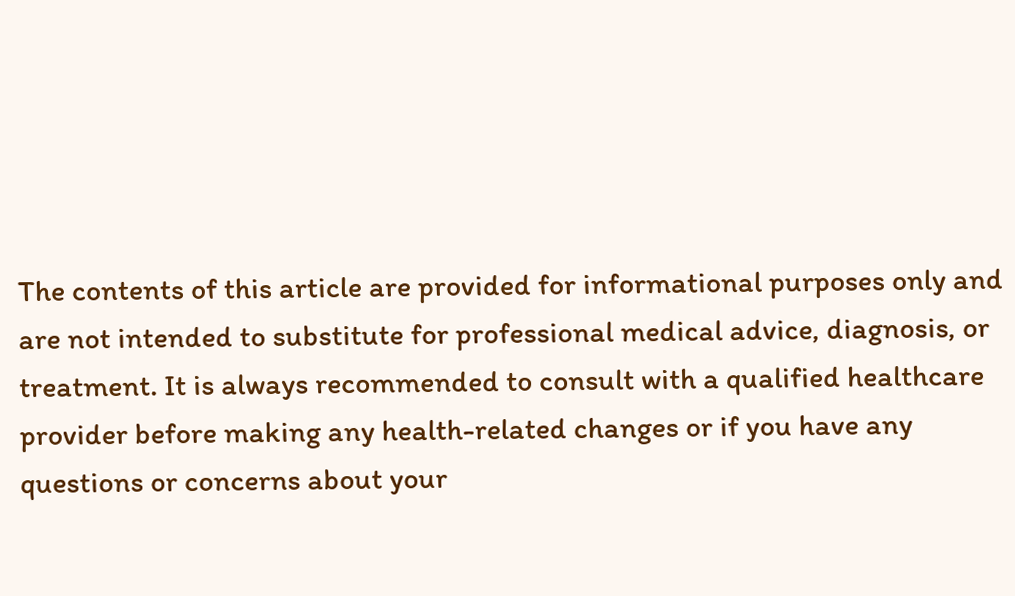The contents of this article are provided for informational purposes only and are not intended to substitute for professional medical advice, diagnosis, or treatment. It is always recommended to consult with a qualified healthcare provider before making any health-related changes or if you have any questions or concerns about your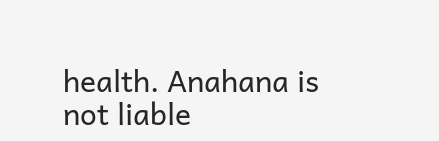health. Anahana is not liable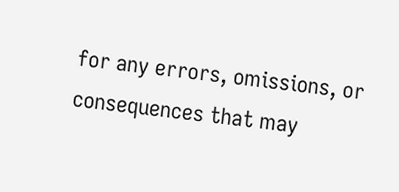for any errors, omissions, or consequences that may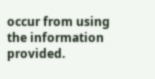occur from using the information provided.